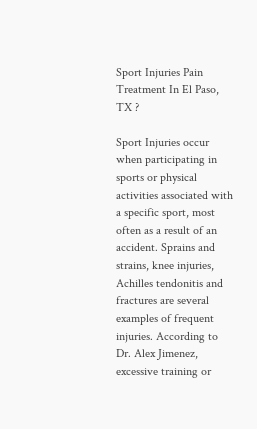Sport Injuries Pain Treatment In El Paso, TX ?

Sport Injuries occur when participating in sports or physical activities associated with a specific sport, most often as a result of an accident. Sprains and strains, knee injuries, Achilles tendonitis and fractures are several examples of frequent injuries. According to Dr. Alex Jimenez, excessive training or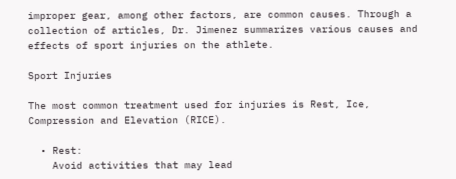improper gear, among other factors, are common causes. Through a collection of articles, Dr. Jimenez summarizes various causes and effects of sport injuries on the athlete.

Sport Injuries

The most common treatment used for injuries is Rest, Ice, Compression and Elevation (RICE).

  • Rest:
    Avoid activities that may lead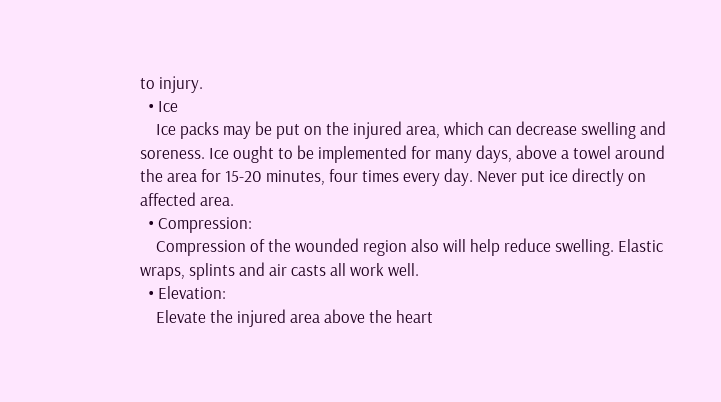to injury.
  • Ice
    Ice packs may be put on the injured area, which can decrease swelling and soreness. Ice ought to be implemented for many days, above a towel around the area for 15-20 minutes, four times every day. Never put ice directly on affected area.
  • Compression:
    Compression of the wounded region also will help reduce swelling. Elastic wraps, splints and air casts all work well.
  • Elevation:
    Elevate the injured area above the heart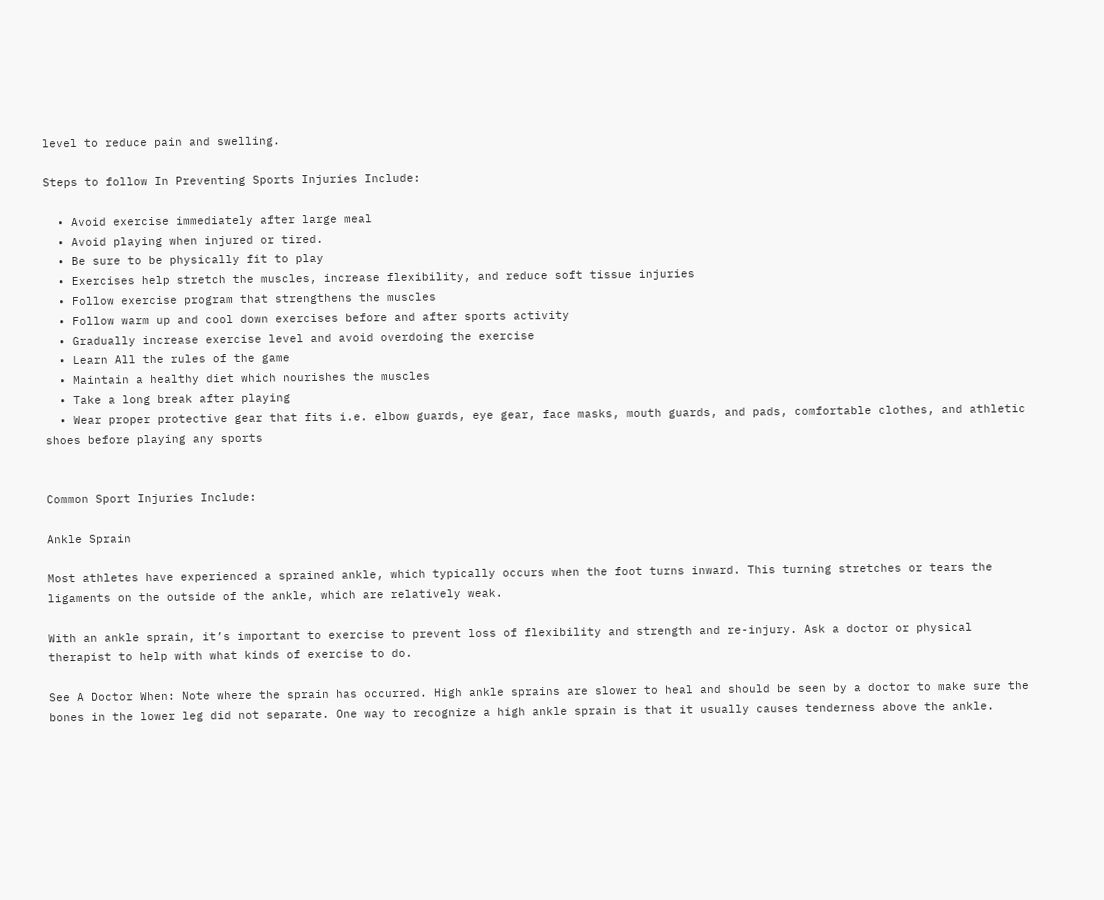level to reduce pain and swelling.

Steps to follow In Preventing Sports Injuries Include:

  • Avoid exercise immediately after large meal
  • Avoid playing when injured or tired.
  • Be sure to be physically fit to play
  • Exercises help stretch the muscles, increase flexibility, and reduce soft tissue injuries
  • Follow exercise program that strengthens the muscles
  • Follow warm up and cool down exercises before and after sports activity
  • Gradually increase exercise level and avoid overdoing the exercise
  • Learn All the rules of the game
  • Maintain a healthy diet which nourishes the muscles
  • Take a long break after playing
  • Wear proper protective gear that fits i.e. elbow guards, eye gear, face masks, mouth guards, and pads, comfortable clothes, and athletic shoes before playing any sports


Common Sport Injuries Include:

Ankle Sprain

Most athletes have experienced a sprained ankle, which typically occurs when the foot turns inward. This turning stretches or tears the ligaments on the outside of the ankle, which are relatively weak.

With an ankle sprain, it’s important to exercise to prevent loss of flexibility and strength and re-injury. Ask a doctor or physical therapist to help with what kinds of exercise to do.

See A Doctor When: Note where the sprain has occurred. High ankle sprains are slower to heal and should be seen by a doctor to make sure the bones in the lower leg did not separate. One way to recognize a high ankle sprain is that it usually causes tenderness above the ankle.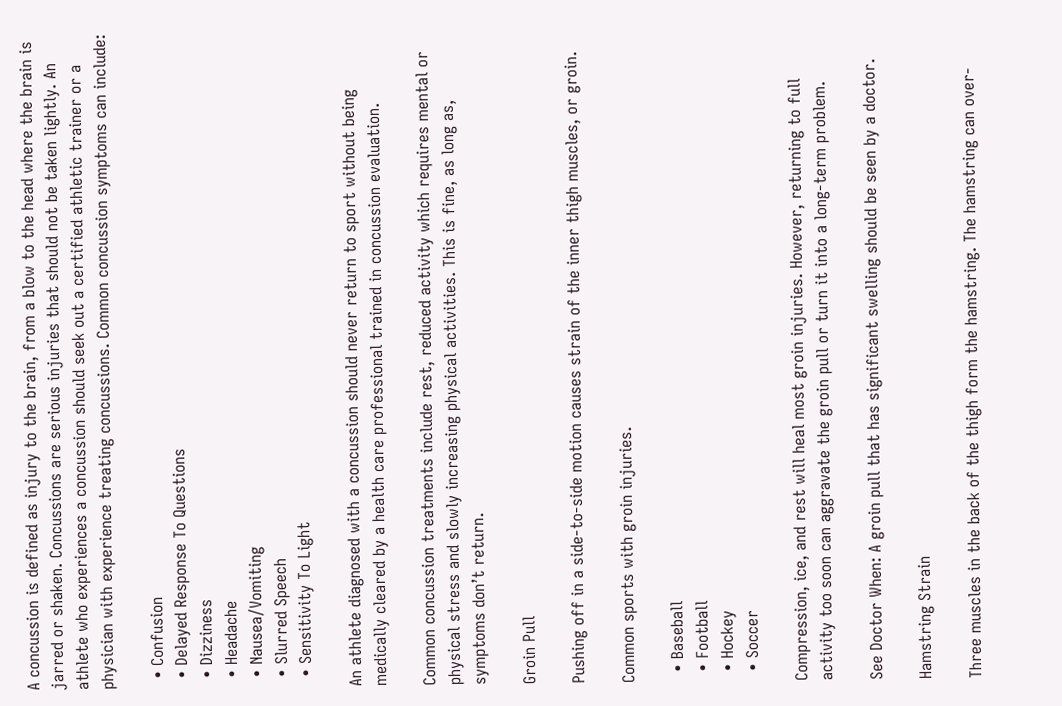A concussion is defined as injury to the brain, from a blow to the head where the brain is jarred or shaken. Concussions are serious injuries that should not be taken lightly. An athlete who experiences a concussion should seek out a certified athletic trainer or a physician with experience treating concussions. Common concussion symptoms can include:

  • Confusion
  • Delayed Response To Questions
  • Dizziness
  • Headache
  • Nausea/Vomiting
  • Slurred Speech
  • Sensitivity To Light

An athlete diagnosed with a concussion should never return to sport without being medically cleared by a health care professional trained in concussion evaluation.

Common concussion treatments include rest, reduced activity which requires mental or physical stress and slowly increasing physical activities. This is fine, as long as, symptoms don’t return.

Groin Pull

Pushing off in a side-to-side motion causes strain of the inner thigh muscles, or groin.

Common sports with groin injuries.

  • Baseball
  • Football
  • Hockey
  • Soccer

Compression, ice, and rest will heal most groin injuries. However, returning to full activity too soon can aggravate the groin pull or turn it into a long-term problem.

See Doctor When: A groin pull that has significant swelling should be seen by a doctor.

Hamstring Strain

Three muscles in the back of the thigh form the hamstring. The hamstring can over-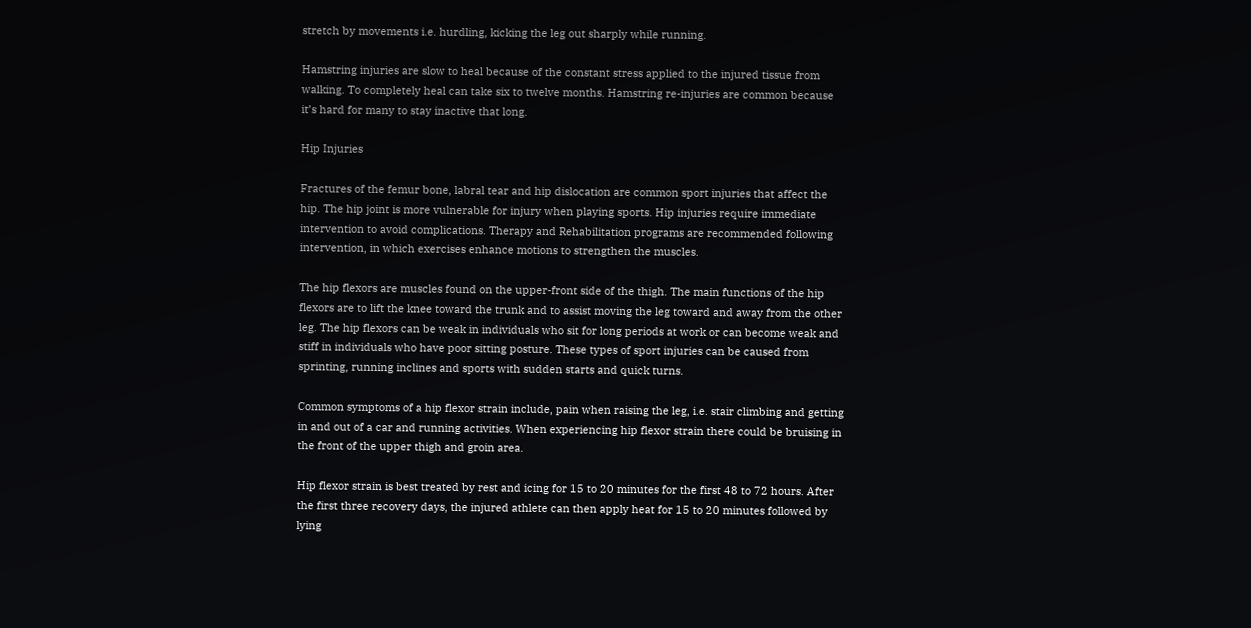stretch by movements i.e. hurdling, kicking the leg out sharply while running.

Hamstring injuries are slow to heal because of the constant stress applied to the injured tissue from walking. To completely heal can take six to twelve months. Hamstring re-injuries are common because it’s hard for many to stay inactive that long.

Hip Injuries

Fractures of the femur bone, labral tear and hip dislocation are common sport injuries that affect the hip. The hip joint is more vulnerable for injury when playing sports. Hip injuries require immediate intervention to avoid complications. Therapy and Rehabilitation programs are recommended following intervention, in which exercises enhance motions to strengthen the muscles.

The hip flexors are muscles found on the upper-front side of the thigh. The main functions of the hip flexors are to lift the knee toward the trunk and to assist moving the leg toward and away from the other leg. The hip flexors can be weak in individuals who sit for long periods at work or can become weak and stiff in individuals who have poor sitting posture. These types of sport injuries can be caused from sprinting, running inclines and sports with sudden starts and quick turns.

Common symptoms of a hip flexor strain include, pain when raising the leg, i.e. stair climbing and getting in and out of a car and running activities. When experiencing hip flexor strain there could be bruising in the front of the upper thigh and groin area.

Hip flexor strain is best treated by rest and icing for 15 to 20 minutes for the first 48 to 72 hours. After the first three recovery days, the injured athlete can then apply heat for 15 to 20 minutes followed by lying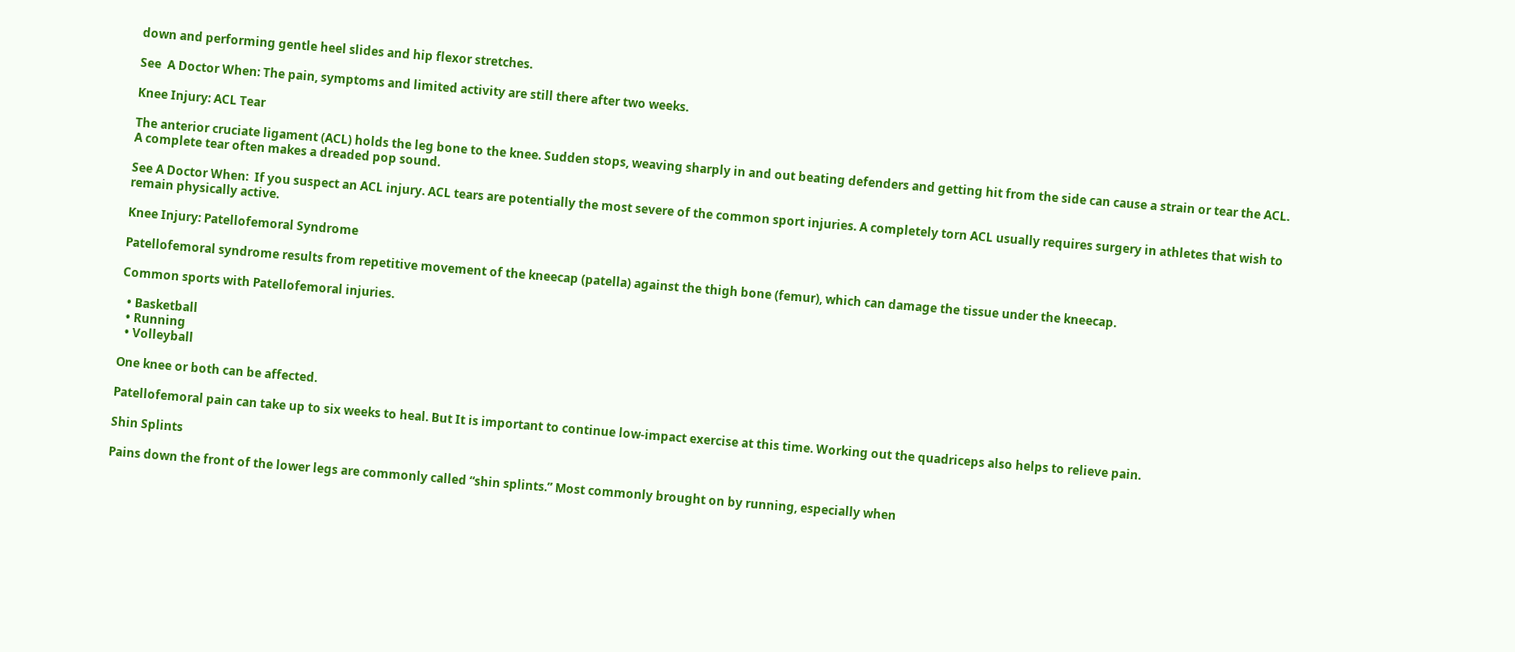down and performing gentle heel slides and hip flexor stretches.

See  A Doctor When: The pain, symptoms and limited activity are still there after two weeks.

Knee Injury: ACL Tear

The anterior cruciate ligament (ACL) holds the leg bone to the knee. Sudden stops, weaving sharply in and out beating defenders and getting hit from the side can cause a strain or tear the ACL. A complete tear often makes a dreaded pop sound.

See A Doctor When:  If you suspect an ACL injury. ACL tears are potentially the most severe of the common sport injuries. A completely torn ACL usually requires surgery in athletes that wish to remain physically active.

Knee Injury: Patellofemoral Syndrome

Patellofemoral syndrome results from repetitive movement of the kneecap (patella) against the thigh bone (femur), which can damage the tissue under the kneecap.

Common sports with Patellofemoral injuries.

  • Basketball
  • Running
  • Volleyball

One knee or both can be affected.

Patellofemoral pain can take up to six weeks to heal. But It is important to continue low-impact exercise at this time. Working out the quadriceps also helps to relieve pain.

Shin Splints

Pains down the front of the lower legs are commonly called “shin splints.” Most commonly brought on by running, especially when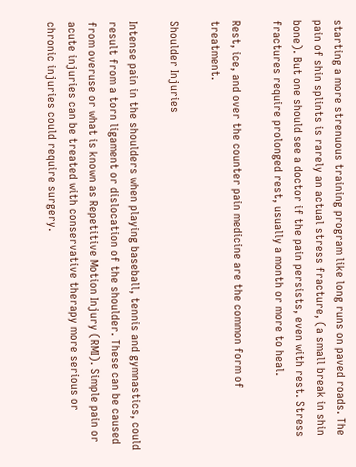starting a more strenuous training program like long runs on paved roads. The pain of shin splints is rarely an actual stress fracture, (a small break in shin bone). But one should see a doctor if the pain persists, even with rest. Stress fractures require prolonged rest, usually a month or more to heal.

Rest, ice, and over the counter pain medicine are the common form of treatment.

Shoulder Injuries

Intense pain in the shoulders when playing baseball, tennis and gymnastics, could result from a torn ligament or dislocation of the shoulder. These can be caused from overuse or what is known as Repetitive Motion Injury (RMI). Simple pain or acute injuries can be treated with conservative therapy more serious or chronic injuries could require surgery.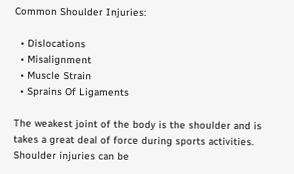Common Shoulder Injuries:

  • Dislocations
  • Misalignment
  • Muscle Strain
  • Sprains Of Ligaments

The weakest joint of the body is the shoulder and is takes a great deal of force during sports activities. Shoulder injuries can be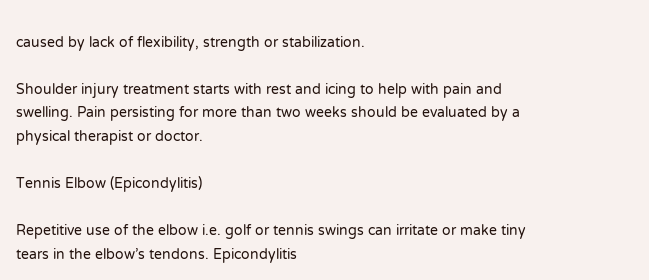caused by lack of flexibility, strength or stabilization.

Shoulder injury treatment starts with rest and icing to help with pain and swelling. Pain persisting for more than two weeks should be evaluated by a physical therapist or doctor.

Tennis Elbow (Epicondylitis)

Repetitive use of the elbow i.e. golf or tennis swings can irritate or make tiny tears in the elbow’s tendons. Epicondylitis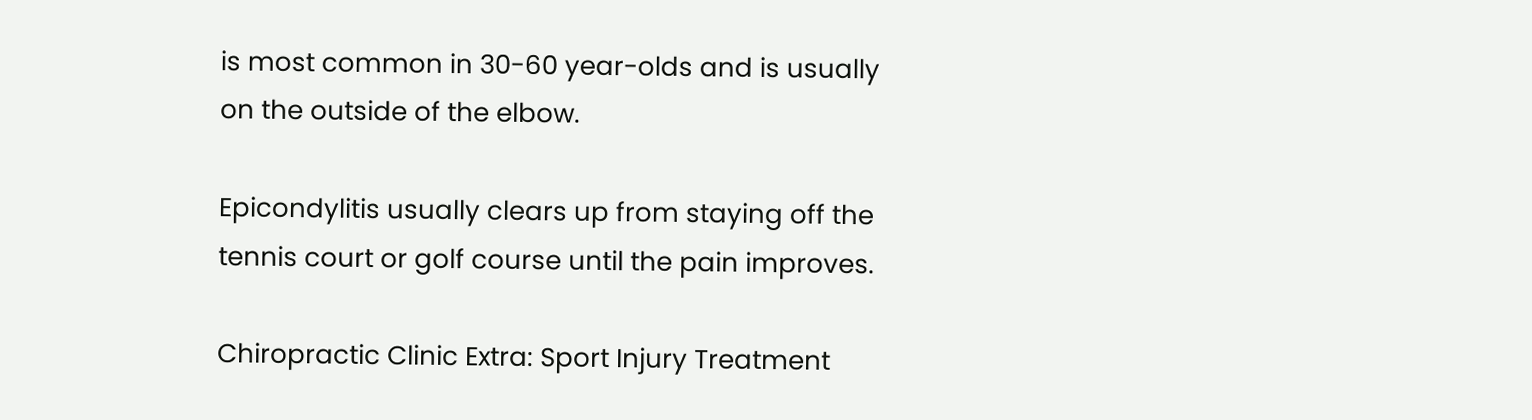is most common in 30-60 year-olds and is usually on the outside of the elbow.

Epicondylitis usually clears up from staying off the tennis court or golf course until the pain improves.

Chiropractic Clinic Extra: Sport Injury Treatment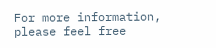For more information, please feel free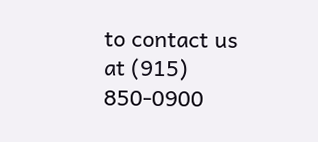to contact us at (915) 850-0900